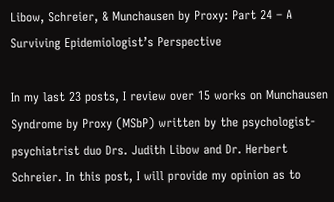Libow, Schreier, & Munchausen by Proxy: Part 24 – A Surviving Epidemiologist’s Perspective

In my last 23 posts, I review over 15 works on Munchausen Syndrome by Proxy (MSbP) written by the psychologist-psychiatrist duo Drs. Judith Libow and Dr. Herbert Schreier. In this post, I will provide my opinion as to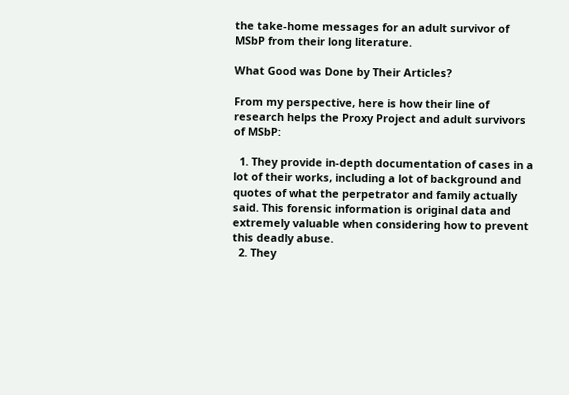the take-home messages for an adult survivor of MSbP from their long literature.

What Good was Done by Their Articles?

From my perspective, here is how their line of research helps the Proxy Project and adult survivors of MSbP:

  1. They provide in-depth documentation of cases in a lot of their works, including a lot of background and quotes of what the perpetrator and family actually said. This forensic information is original data and extremely valuable when considering how to prevent this deadly abuse.
  2. They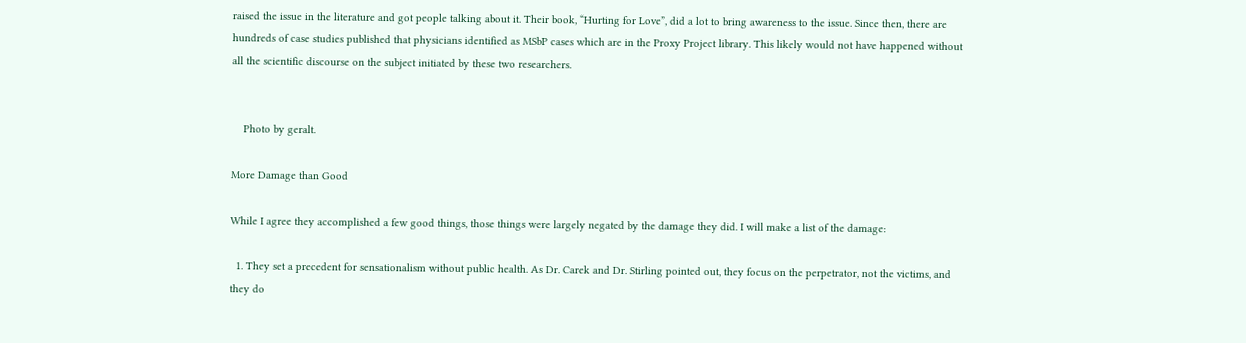raised the issue in the literature and got people talking about it. Their book, “Hurting for Love”, did a lot to bring awareness to the issue. Since then, there are hundreds of case studies published that physicians identified as MSbP cases which are in the Proxy Project library. This likely would not have happened without all the scientific discourse on the subject initiated by these two researchers.


    Photo by geralt.

More Damage than Good

While I agree they accomplished a few good things, those things were largely negated by the damage they did. I will make a list of the damage:

  1. They set a precedent for sensationalism without public health. As Dr. Carek and Dr. Stirling pointed out, they focus on the perpetrator, not the victims, and they do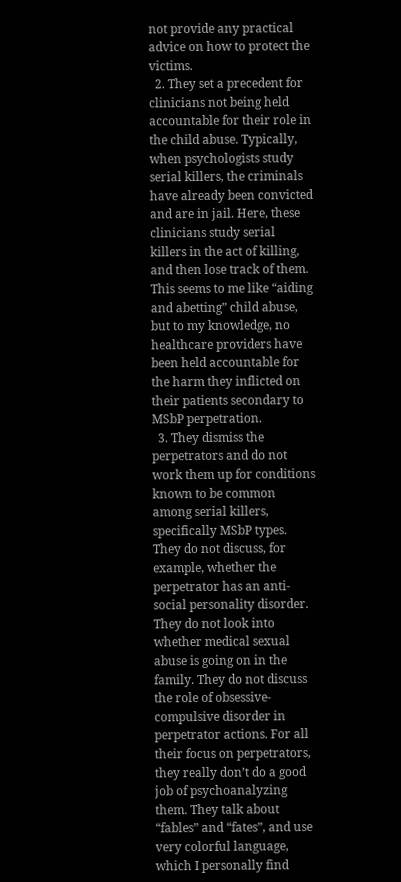not provide any practical advice on how to protect the victims.
  2. They set a precedent for clinicians not being held accountable for their role in the child abuse. Typically, when psychologists study serial killers, the criminals have already been convicted and are in jail. Here, these clinicians study serial killers in the act of killing, and then lose track of them. This seems to me like “aiding and abetting” child abuse, but to my knowledge, no healthcare providers have been held accountable for the harm they inflicted on their patients secondary to MSbP perpetration.
  3. They dismiss the perpetrators and do not work them up for conditions known to be common among serial killers, specifically MSbP types. They do not discuss, for example, whether the perpetrator has an anti-social personality disorder. They do not look into whether medical sexual abuse is going on in the family. They do not discuss the role of obsessive-compulsive disorder in perpetrator actions. For all their focus on perpetrators, they really don’t do a good job of psychoanalyzing them. They talk about “fables” and “fates”, and use very colorful language, which I personally find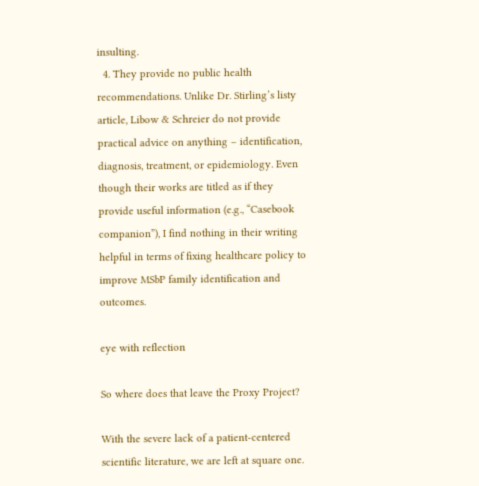insulting.
  4. They provide no public health recommendations. Unlike Dr. Stirling’s listy article, Libow & Schreier do not provide practical advice on anything – identification, diagnosis, treatment, or epidemiology. Even though their works are titled as if they provide useful information (e.g., “Casebook companion”), I find nothing in their writing helpful in terms of fixing healthcare policy to improve MSbP family identification and outcomes.

eye with reflection

So where does that leave the Proxy Project?

With the severe lack of a patient-centered scientific literature, we are left at square one.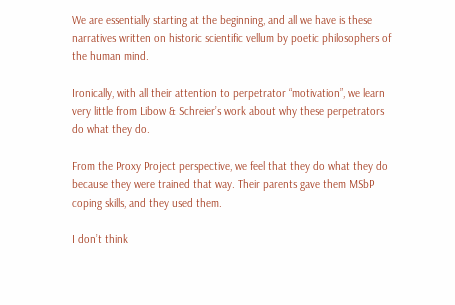We are essentially starting at the beginning, and all we have is these narratives written on historic scientific vellum by poetic philosophers of the human mind.

Ironically, with all their attention to perpetrator “motivation”, we learn very little from Libow & Schreier’s work about why these perpetrators do what they do.

From the Proxy Project perspective, we feel that they do what they do because they were trained that way. Their parents gave them MSbP coping skills, and they used them.

I don’t think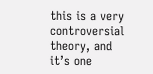this is a very controversial theory, and it’s one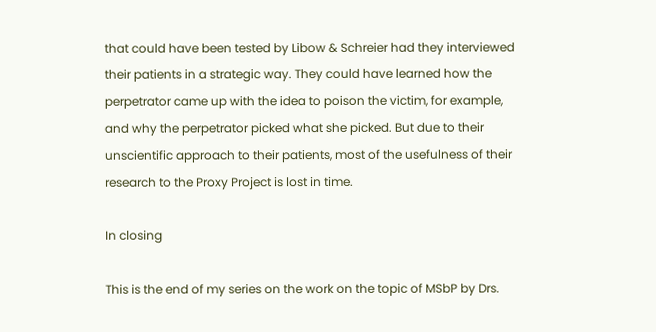that could have been tested by Libow & Schreier had they interviewed their patients in a strategic way. They could have learned how the perpetrator came up with the idea to poison the victim, for example, and why the perpetrator picked what she picked. But due to their unscientific approach to their patients, most of the usefulness of their research to the Proxy Project is lost in time.

In closing

This is the end of my series on the work on the topic of MSbP by Drs.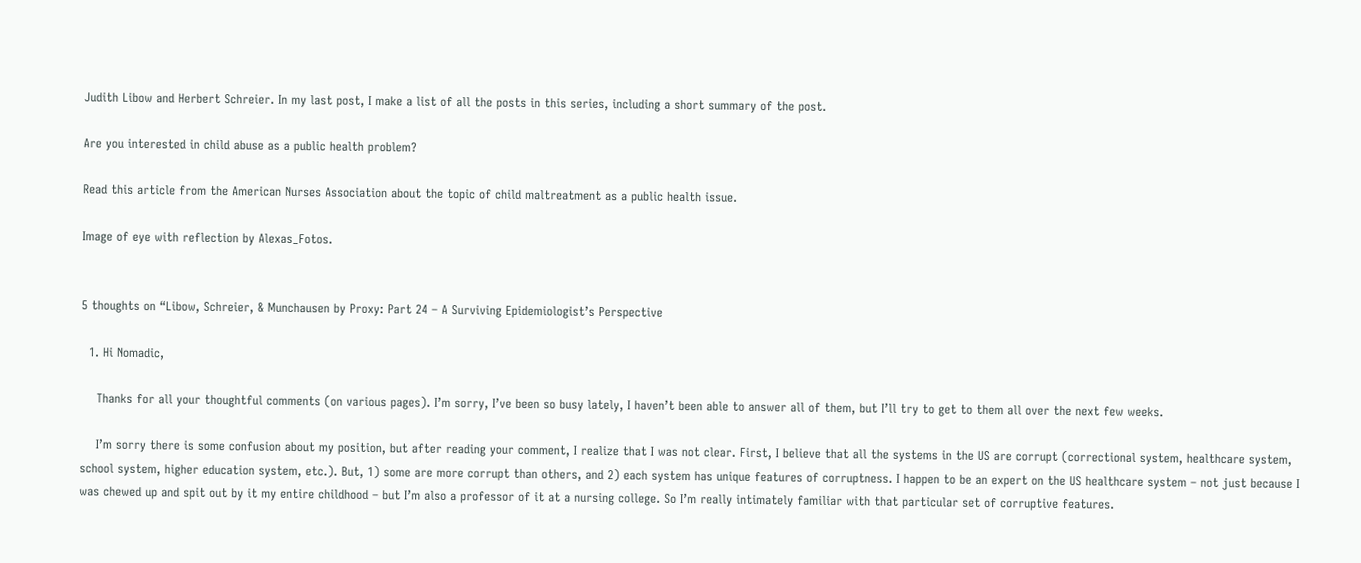Judith Libow and Herbert Schreier. In my last post, I make a list of all the posts in this series, including a short summary of the post.

Are you interested in child abuse as a public health problem?

Read this article from the American Nurses Association about the topic of child maltreatment as a public health issue.

Image of eye with reflection by Alexas_Fotos.


5 thoughts on “Libow, Schreier, & Munchausen by Proxy: Part 24 – A Surviving Epidemiologist’s Perspective

  1. Hi Nomadic,

    Thanks for all your thoughtful comments (on various pages). I’m sorry, I’ve been so busy lately, I haven’t been able to answer all of them, but I’ll try to get to them all over the next few weeks.

    I’m sorry there is some confusion about my position, but after reading your comment, I realize that I was not clear. First, I believe that all the systems in the US are corrupt (correctional system, healthcare system, school system, higher education system, etc.). But, 1) some are more corrupt than others, and 2) each system has unique features of corruptness. I happen to be an expert on the US healthcare system – not just because I was chewed up and spit out by it my entire childhood – but I’m also a professor of it at a nursing college. So I’m really intimately familiar with that particular set of corruptive features.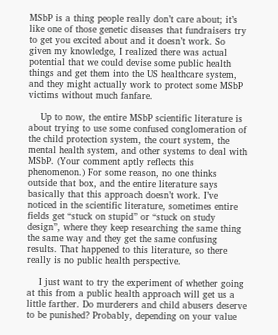MSbP is a thing people really don’t care about; it’s like one of those genetic diseases that fundraisers try to get you excited about and it doesn’t work. So given my knowledge, I realized there was actual potential that we could devise some public health things and get them into the US healthcare system, and they might actually work to protect some MSbP victims without much fanfare.

    Up to now, the entire MSbP scientific literature is about trying to use some confused conglomeration of the child protection system, the court system, the mental health system, and other systems to deal with MSbP. (Your comment aptly reflects this phenomenon.) For some reason, no one thinks outside that box, and the entire literature says basically that this approach doesn’t work. I’ve noticed in the scientific literature, sometimes entire fields get “stuck on stupid” or “stuck on study design”, where they keep researching the same thing the same way and they get the same confusing results. That happened to this literature, so there really is no public health perspective.

    I just want to try the experiment of whether going at this from a public health approach will get us a little farther. Do murderers and child abusers deserve to be punished? Probably, depending on your value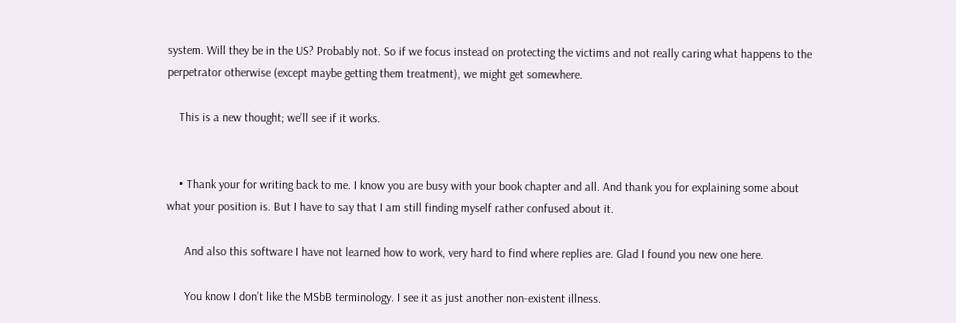system. Will they be in the US? Probably not. So if we focus instead on protecting the victims and not really caring what happens to the perpetrator otherwise (except maybe getting them treatment), we might get somewhere.

    This is a new thought; we’ll see if it works.


    • Thank your for writing back to me. I know you are busy with your book chapter and all. And thank you for explaining some about what your position is. But I have to say that I am still finding myself rather confused about it.

      And also this software I have not learned how to work, very hard to find where replies are. Glad I found you new one here.

      You know I don’t like the MSbB terminology. I see it as just another non-existent illness.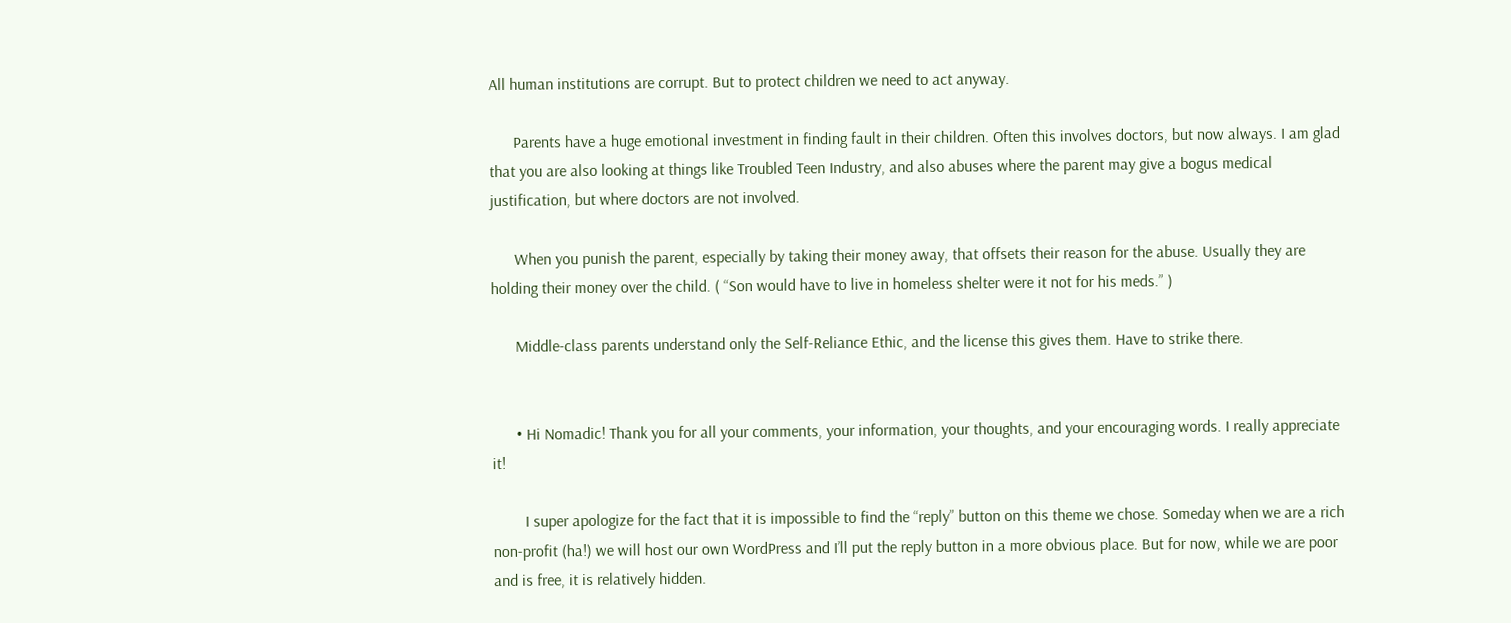All human institutions are corrupt. But to protect children we need to act anyway.

      Parents have a huge emotional investment in finding fault in their children. Often this involves doctors, but now always. I am glad that you are also looking at things like Troubled Teen Industry, and also abuses where the parent may give a bogus medical justification, but where doctors are not involved.

      When you punish the parent, especially by taking their money away, that offsets their reason for the abuse. Usually they are holding their money over the child. ( “Son would have to live in homeless shelter were it not for his meds.” )

      Middle-class parents understand only the Self-Reliance Ethic, and the license this gives them. Have to strike there.


      • Hi Nomadic! Thank you for all your comments, your information, your thoughts, and your encouraging words. I really appreciate it!

        I super apologize for the fact that it is impossible to find the “reply” button on this theme we chose. Someday when we are a rich non-profit (ha!) we will host our own WordPress and I’ll put the reply button in a more obvious place. But for now, while we are poor and is free, it is relatively hidden.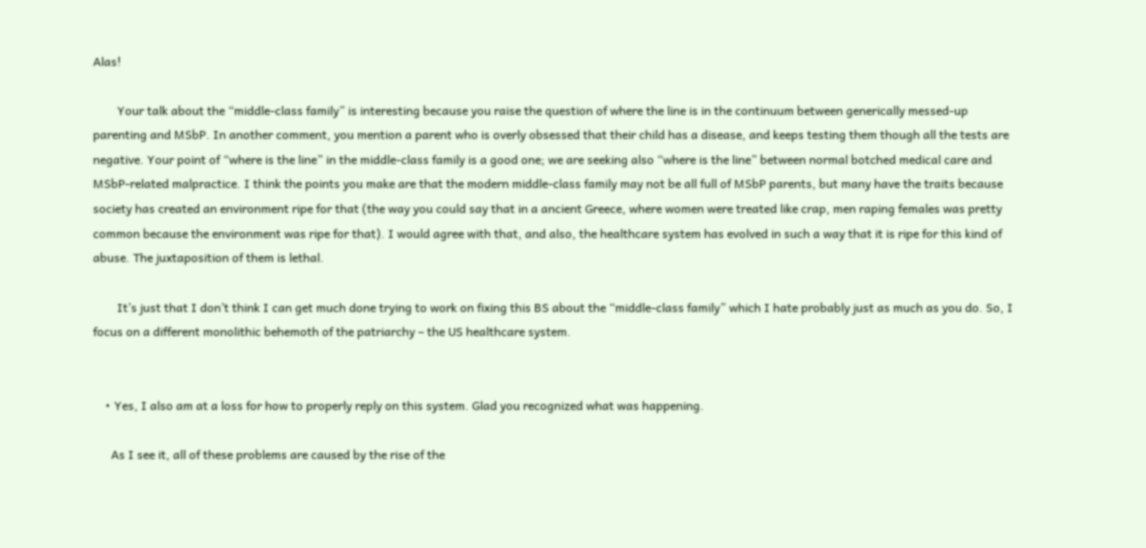Alas!

        Your talk about the “middle-class family” is interesting because you raise the question of where the line is in the continuum between generically messed-up parenting and MSbP. In another comment, you mention a parent who is overly obsessed that their child has a disease, and keeps testing them though all the tests are negative. Your point of “where is the line” in the middle-class family is a good one; we are seeking also “where is the line” between normal botched medical care and MSbP-related malpractice. I think the points you make are that the modern middle-class family may not be all full of MSbP parents, but many have the traits because society has created an environment ripe for that (the way you could say that in a ancient Greece, where women were treated like crap, men raping females was pretty common because the environment was ripe for that). I would agree with that, and also, the healthcare system has evolved in such a way that it is ripe for this kind of abuse. The juxtaposition of them is lethal.

        It’s just that I don’t think I can get much done trying to work on fixing this BS about the “middle-class family” which I hate probably just as much as you do. So, I focus on a different monolithic behemoth of the patriarchy – the US healthcare system.


    • Yes, I also am at a loss for how to properly reply on this system. Glad you recognized what was happening.

      As I see it, all of these problems are caused by the rise of the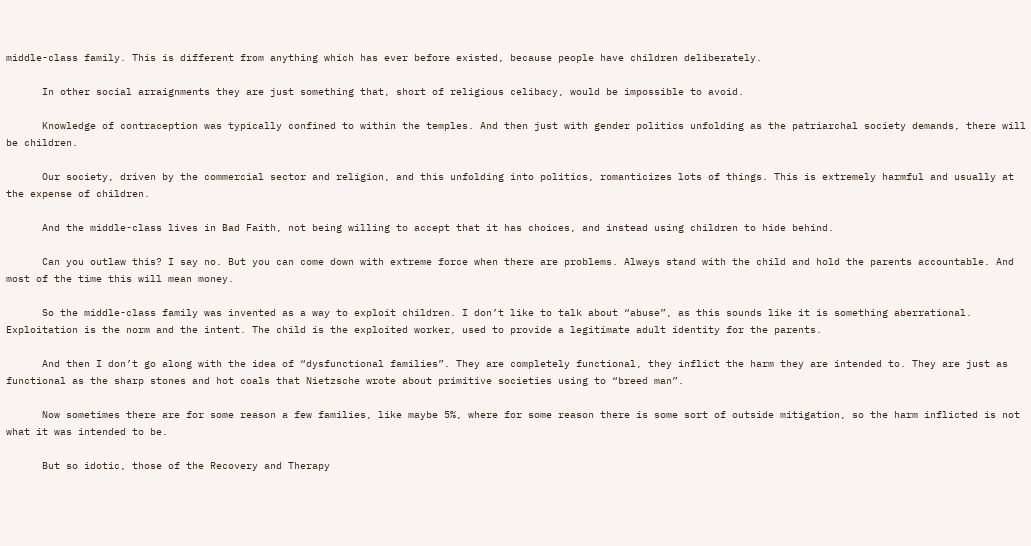middle-class family. This is different from anything which has ever before existed, because people have children deliberately.

      In other social arraignments they are just something that, short of religious celibacy, would be impossible to avoid.

      Knowledge of contraception was typically confined to within the temples. And then just with gender politics unfolding as the patriarchal society demands, there will be children.

      Our society, driven by the commercial sector and religion, and this unfolding into politics, romanticizes lots of things. This is extremely harmful and usually at the expense of children.

      And the middle-class lives in Bad Faith, not being willing to accept that it has choices, and instead using children to hide behind.

      Can you outlaw this? I say no. But you can come down with extreme force when there are problems. Always stand with the child and hold the parents accountable. And most of the time this will mean money.

      So the middle-class family was invented as a way to exploit children. I don’t like to talk about “abuse”, as this sounds like it is something aberrational. Exploitation is the norm and the intent. The child is the exploited worker, used to provide a legitimate adult identity for the parents.

      And then I don’t go along with the idea of “dysfunctional families”. They are completely functional, they inflict the harm they are intended to. They are just as functional as the sharp stones and hot coals that Nietzsche wrote about primitive societies using to “breed man”.

      Now sometimes there are for some reason a few families, like maybe 5%, where for some reason there is some sort of outside mitigation, so the harm inflicted is not what it was intended to be.

      But so idotic, those of the Recovery and Therapy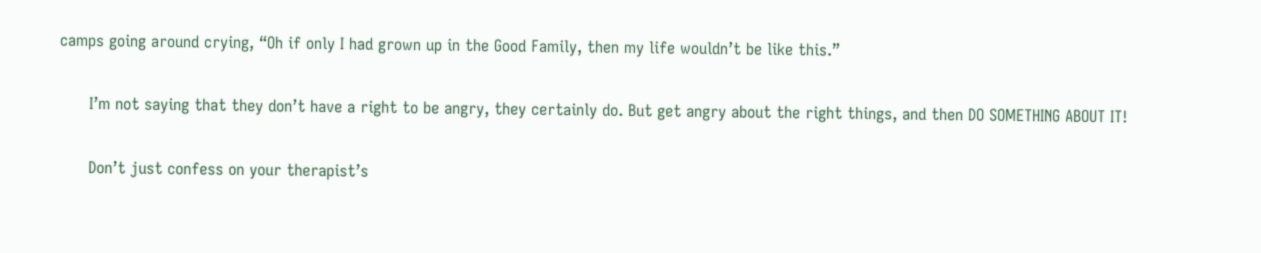camps going around crying, “Oh if only I had grown up in the Good Family, then my life wouldn’t be like this.”

      I’m not saying that they don’t have a right to be angry, they certainly do. But get angry about the right things, and then DO SOMETHING ABOUT IT!

      Don’t just confess on your therapist’s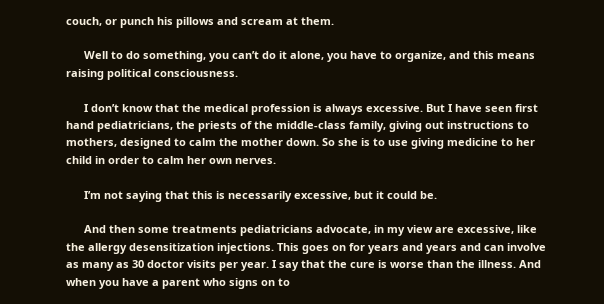couch, or punch his pillows and scream at them.

      Well to do something, you can’t do it alone, you have to organize, and this means raising political consciousness.

      I don’t know that the medical profession is always excessive. But I have seen first hand pediatricians, the priests of the middle-class family, giving out instructions to mothers, designed to calm the mother down. So she is to use giving medicine to her child in order to calm her own nerves.

      I’m not saying that this is necessarily excessive, but it could be.

      And then some treatments pediatricians advocate, in my view are excessive, like the allergy desensitization injections. This goes on for years and years and can involve as many as 30 doctor visits per year. I say that the cure is worse than the illness. And when you have a parent who signs on to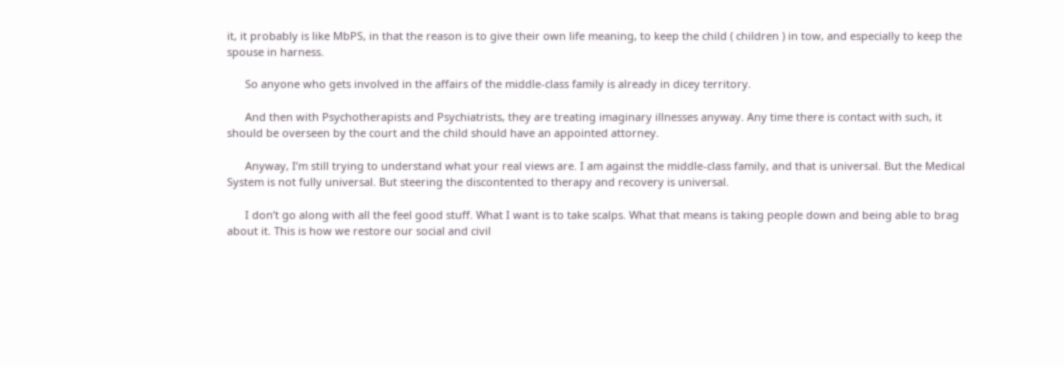it, it probably is like MbPS, in that the reason is to give their own life meaning, to keep the child ( children ) in tow, and especially to keep the spouse in harness.

      So anyone who gets involved in the affairs of the middle-class family is already in dicey territory.

      And then with Psychotherapists and Psychiatrists, they are treating imaginary illnesses anyway. Any time there is contact with such, it should be overseen by the court and the child should have an appointed attorney.

      Anyway, I’m still trying to understand what your real views are. I am against the middle-class family, and that is universal. But the Medical System is not fully universal. But steering the discontented to therapy and recovery is universal.

      I don’t go along with all the feel good stuff. What I want is to take scalps. What that means is taking people down and being able to brag about it. This is how we restore our social and civil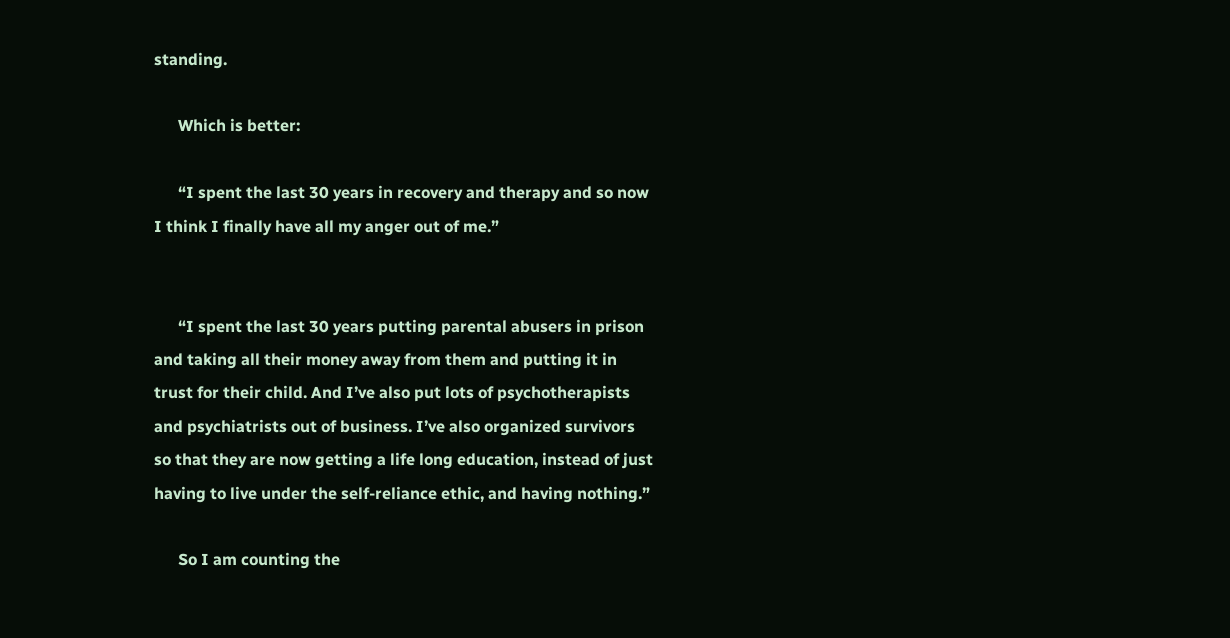standing.

      Which is better:

      “I spent the last 30 years in recovery and therapy and so now I think I finally have all my anger out of me.”


      “I spent the last 30 years putting parental abusers in prison and taking all their money away from them and putting it in trust for their child. And I’ve also put lots of psychotherapists and psychiatrists out of business. I’ve also organized survivors so that they are now getting a life long education, instead of just having to live under the self-reliance ethic, and having nothing.”

      So I am counting the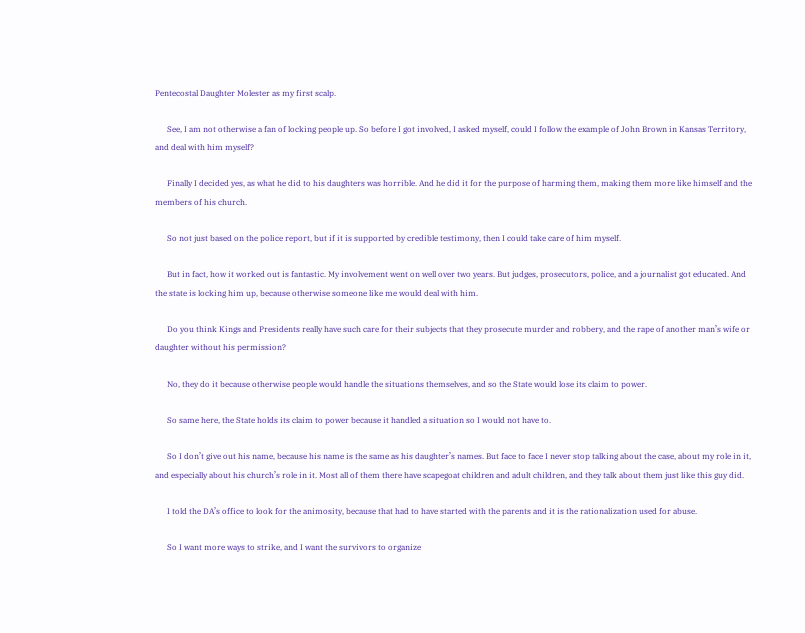Pentecostal Daughter Molester as my first scalp.

      See, I am not otherwise a fan of locking people up. So before I got involved, I asked myself, could I follow the example of John Brown in Kansas Territory, and deal with him myself?

      Finally I decided yes, as what he did to his daughters was horrible. And he did it for the purpose of harming them, making them more like himself and the members of his church.

      So not just based on the police report, but if it is supported by credible testimony, then I could take care of him myself.

      But in fact, how it worked out is fantastic. My involvement went on well over two years. But judges, prosecutors, police, and a journalist got educated. And the state is locking him up, because otherwise someone like me would deal with him.

      Do you think Kings and Presidents really have such care for their subjects that they prosecute murder and robbery, and the rape of another man’s wife or daughter without his permission?

      No, they do it because otherwise people would handle the situations themselves, and so the State would lose its claim to power.

      So same here, the State holds its claim to power because it handled a situation so I would not have to.

      So I don’t give out his name, because his name is the same as his daughter’s names. But face to face I never stop talking about the case, about my role in it, and especially about his church’s role in it. Most all of them there have scapegoat children and adult children, and they talk about them just like this guy did.

      I told the DA’s office to look for the animosity, because that had to have started with the parents and it is the rationalization used for abuse.

      So I want more ways to strike, and I want the survivors to organize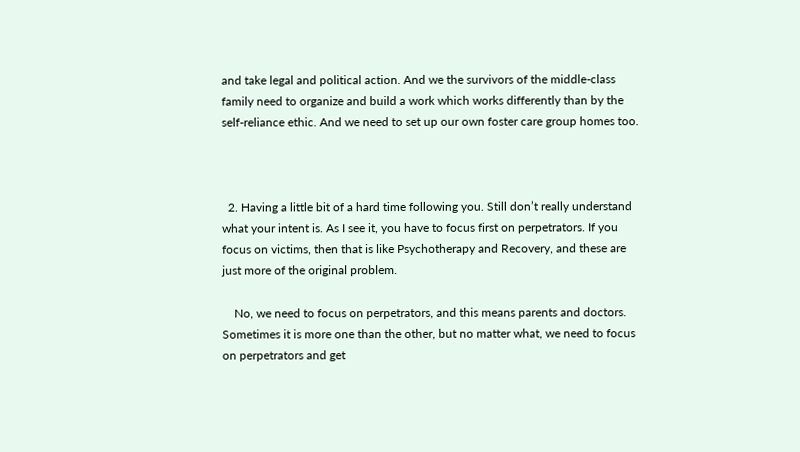and take legal and political action. And we the survivors of the middle-class family need to organize and build a work which works differently than by the self-reliance ethic. And we need to set up our own foster care group homes too.



  2. Having a little bit of a hard time following you. Still don’t really understand what your intent is. As I see it, you have to focus first on perpetrators. If you focus on victims, then that is like Psychotherapy and Recovery, and these are just more of the original problem.

    No, we need to focus on perpetrators, and this means parents and doctors. Sometimes it is more one than the other, but no matter what, we need to focus on perpetrators and get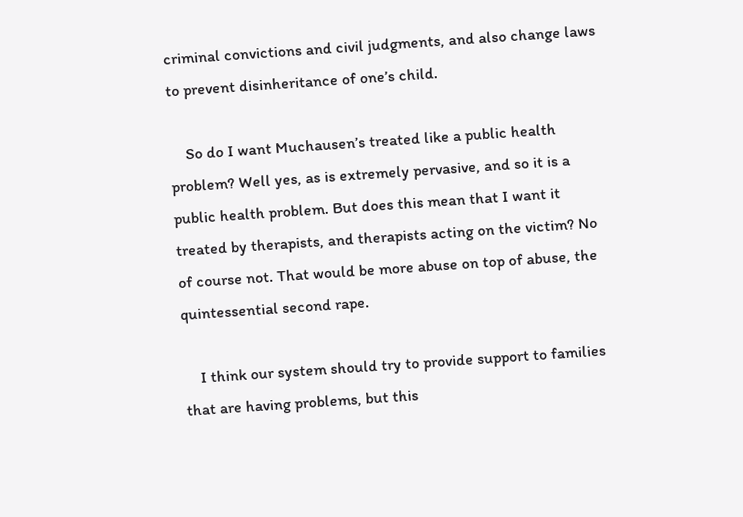criminal convictions and civil judgments, and also change laws to prevent disinheritance of one’s child.

    So do I want Muchausen’s treated like a public health problem? Well yes, as is extremely pervasive, and so it is a public health problem. But does this mean that I want it treated by therapists, and therapists acting on the victim? No of course not. That would be more abuse on top of abuse, the quintessential second rape.

    I think our system should try to provide support to families that are having problems, but this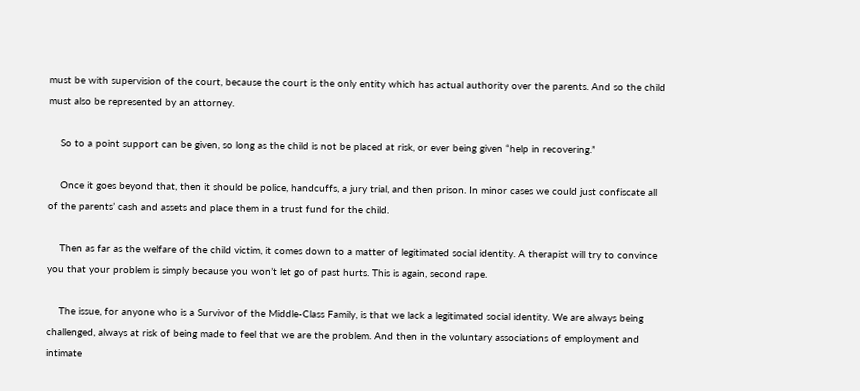must be with supervision of the court, because the court is the only entity which has actual authority over the parents. And so the child must also be represented by an attorney.

    So to a point support can be given, so long as the child is not be placed at risk, or ever being given “help in recovering.”

    Once it goes beyond that, then it should be police, handcuffs, a jury trial, and then prison. In minor cases we could just confiscate all of the parents’ cash and assets and place them in a trust fund for the child.

    Then as far as the welfare of the child victim, it comes down to a matter of legitimated social identity. A therapist will try to convince you that your problem is simply because you won’t let go of past hurts. This is again, second rape.

    The issue, for anyone who is a Survivor of the Middle-Class Family, is that we lack a legitimated social identity. We are always being challenged, always at risk of being made to feel that we are the problem. And then in the voluntary associations of employment and intimate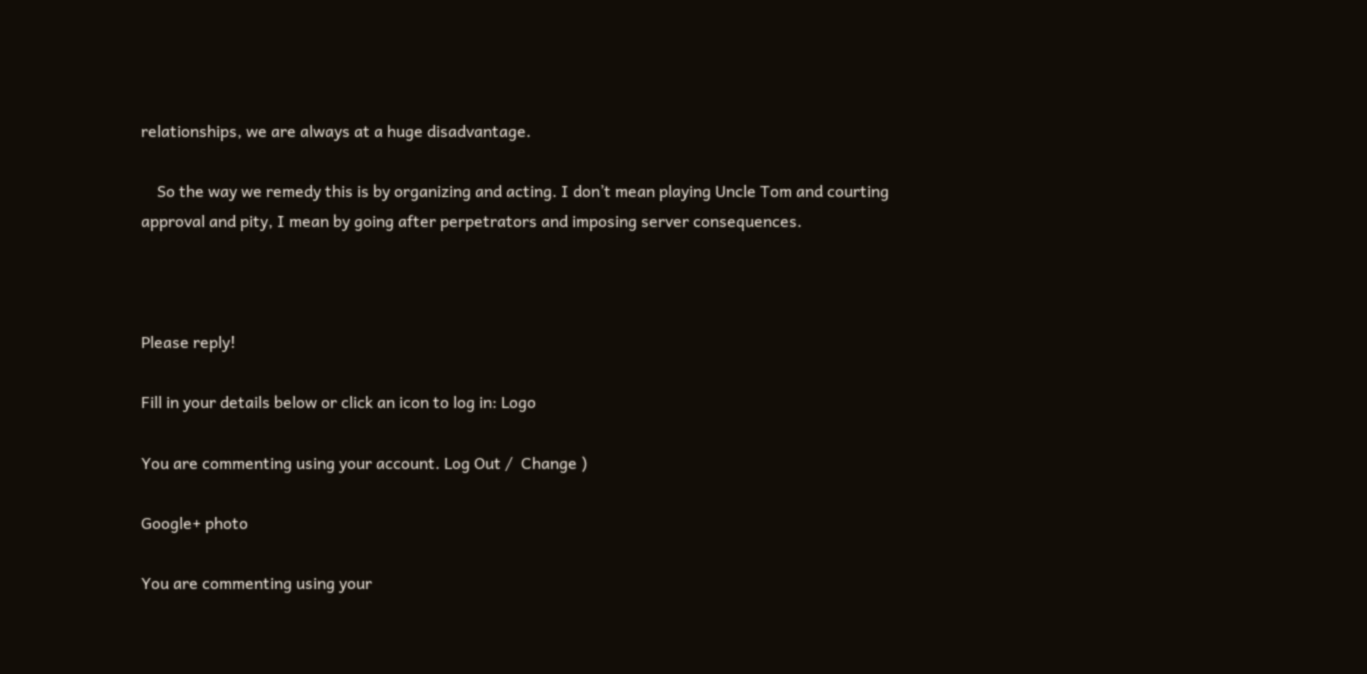relationships, we are always at a huge disadvantage.

    So the way we remedy this is by organizing and acting. I don’t mean playing Uncle Tom and courting approval and pity, I mean by going after perpetrators and imposing server consequences.



Please reply!

Fill in your details below or click an icon to log in: Logo

You are commenting using your account. Log Out /  Change )

Google+ photo

You are commenting using your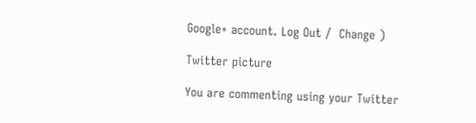Google+ account. Log Out /  Change )

Twitter picture

You are commenting using your Twitter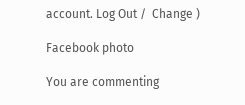account. Log Out /  Change )

Facebook photo

You are commenting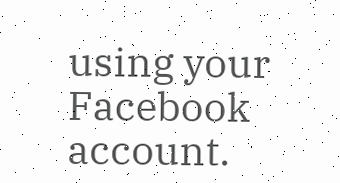using your Facebook account.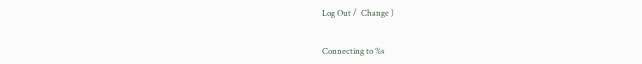Log Out /  Change )


Connecting to %s